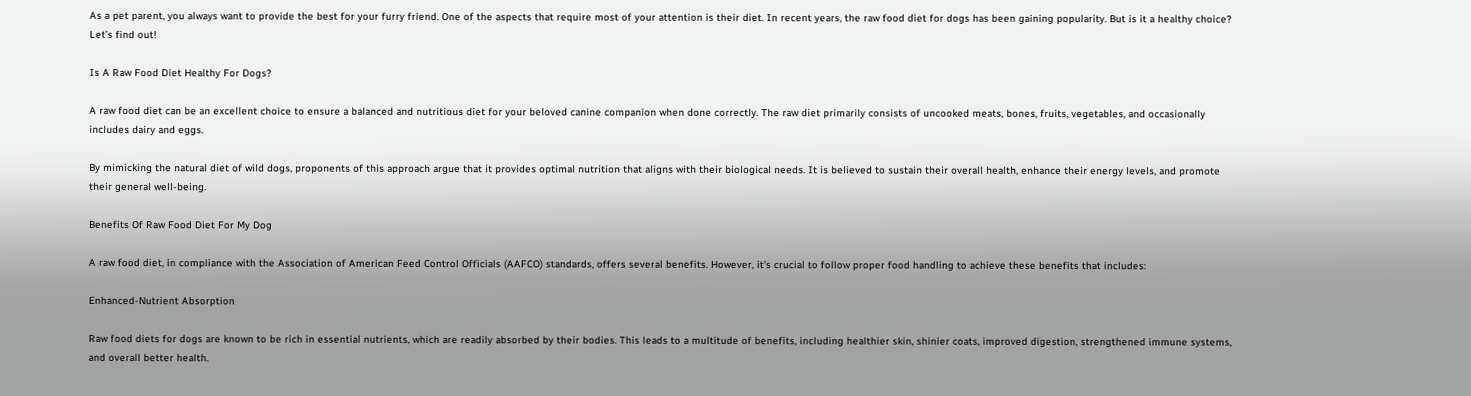As a pet parent, you always want to provide the best for your furry friend. One of the aspects that require most of your attention is their diet. In recent years, the raw food diet for dogs has been gaining popularity. But is it a healthy choice? Let’s find out!

Is A Raw Food Diet Healthy For Dogs?

A raw food diet can be an excellent choice to ensure a balanced and nutritious diet for your beloved canine companion when done correctly. The raw diet primarily consists of uncooked meats, bones, fruits, vegetables, and occasionally includes dairy and eggs.

By mimicking the natural diet of wild dogs, proponents of this approach argue that it provides optimal nutrition that aligns with their biological needs. It is believed to sustain their overall health, enhance their energy levels, and promote their general well-being.

Benefits Of Raw Food Diet For My Dog

A raw food diet, in compliance with the Association of American Feed Control Officials (AAFCO) standards, offers several benefits. However, it’s crucial to follow proper food handling to achieve these benefits that includes:

Enhanced-Nutrient Absorption

Raw food diets for dogs are known to be rich in essential nutrients, which are readily absorbed by their bodies. This leads to a multitude of benefits, including healthier skin, shinier coats, improved digestion, strengthened immune systems, and overall better health.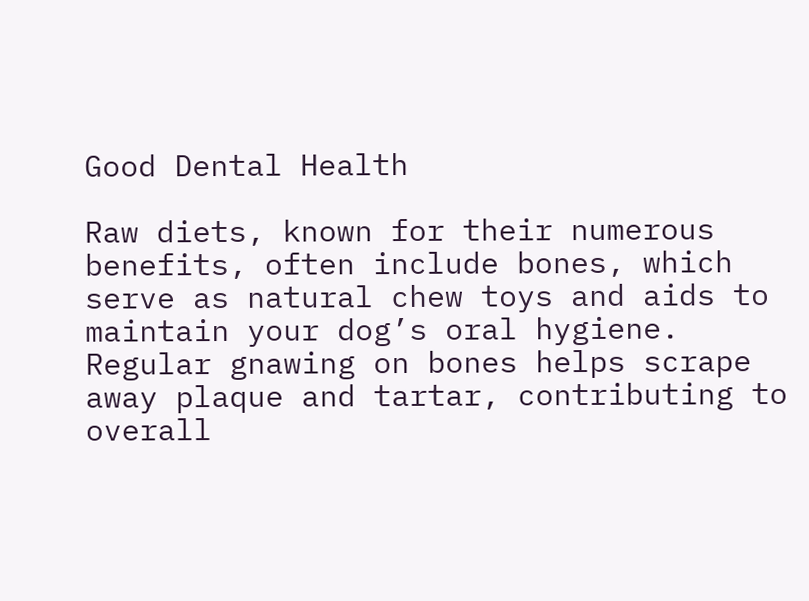Good Dental Health

Raw diets, known for their numerous benefits, often include bones, which serve as natural chew toys and aids to maintain your dog’s oral hygiene. Regular gnawing on bones helps scrape away plaque and tartar, contributing to overall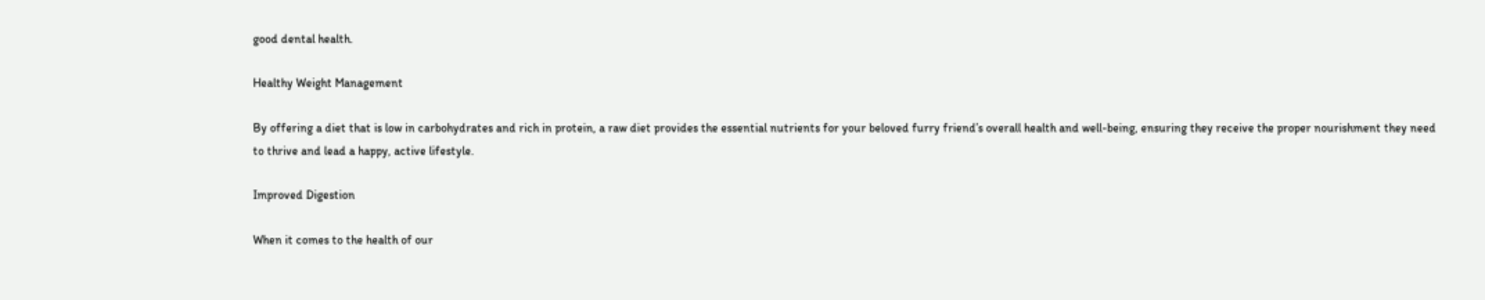good dental health.

Healthy Weight Management

By offering a diet that is low in carbohydrates and rich in protein, a raw diet provides the essential nutrients for your beloved furry friend’s overall health and well-being, ensuring they receive the proper nourishment they need to thrive and lead a happy, active lifestyle.

Improved Digestion

When it comes to the health of our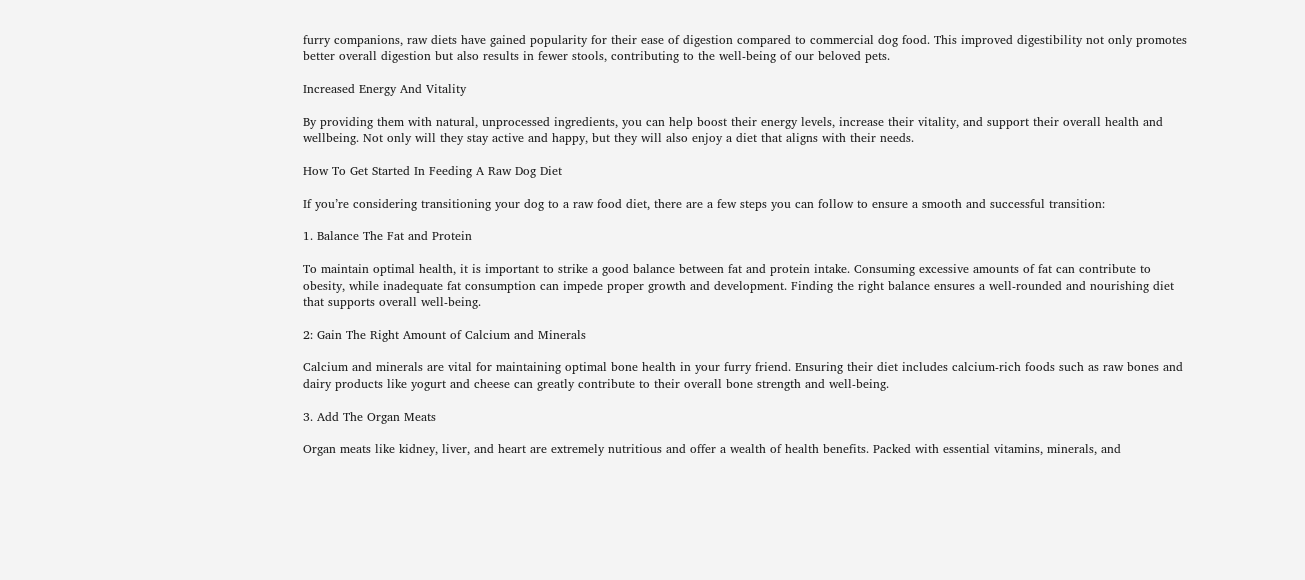furry companions, raw diets have gained popularity for their ease of digestion compared to commercial dog food. This improved digestibility not only promotes better overall digestion but also results in fewer stools, contributing to the well-being of our beloved pets.

Increased Energy And Vitality

By providing them with natural, unprocessed ingredients, you can help boost their energy levels, increase their vitality, and support their overall health and wellbeing. Not only will they stay active and happy, but they will also enjoy a diet that aligns with their needs.

How To Get Started In Feeding A Raw Dog Diet

If you’re considering transitioning your dog to a raw food diet, there are a few steps you can follow to ensure a smooth and successful transition:

1. Balance The Fat and Protein

To maintain optimal health, it is important to strike a good balance between fat and protein intake. Consuming excessive amounts of fat can contribute to obesity, while inadequate fat consumption can impede proper growth and development. Finding the right balance ensures a well-rounded and nourishing diet that supports overall well-being.

2: Gain The Right Amount of Calcium and Minerals

Calcium and minerals are vital for maintaining optimal bone health in your furry friend. Ensuring their diet includes calcium-rich foods such as raw bones and dairy products like yogurt and cheese can greatly contribute to their overall bone strength and well-being.

3. Add The Organ Meats

Organ meats like kidney, liver, and heart are extremely nutritious and offer a wealth of health benefits. Packed with essential vitamins, minerals, and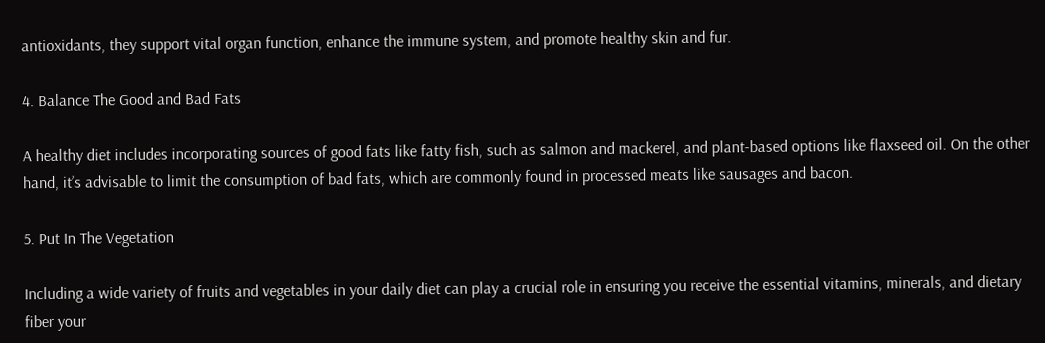antioxidants, they support vital organ function, enhance the immune system, and promote healthy skin and fur.

4. Balance The Good and Bad Fats

A healthy diet includes incorporating sources of good fats like fatty fish, such as salmon and mackerel, and plant-based options like flaxseed oil. On the other hand, it’s advisable to limit the consumption of bad fats, which are commonly found in processed meats like sausages and bacon.

5. Put In The Vegetation

Including a wide variety of fruits and vegetables in your daily diet can play a crucial role in ensuring you receive the essential vitamins, minerals, and dietary fiber your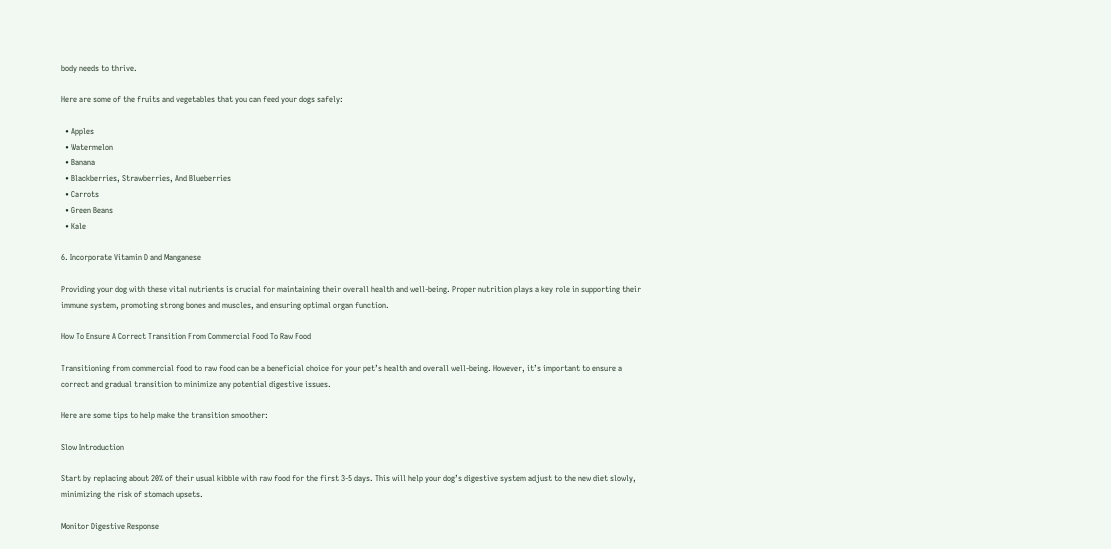body needs to thrive.

Here are some of the fruits and vegetables that you can feed your dogs safely:

  • Apples
  • Watermelon
  • Banana
  • Blackberries, Strawberries, And Blueberries
  • Carrots
  • Green Beans
  • Kale

6. Incorporate Vitamin D and Manganese

Providing your dog with these vital nutrients is crucial for maintaining their overall health and well-being. Proper nutrition plays a key role in supporting their immune system, promoting strong bones and muscles, and ensuring optimal organ function.

How To Ensure A Correct Transition From Commercial Food To Raw Food

Transitioning from commercial food to raw food can be a beneficial choice for your pet’s health and overall well-being. However, it’s important to ensure a correct and gradual transition to minimize any potential digestive issues.

Here are some tips to help make the transition smoother:

Slow Introduction

Start by replacing about 20% of their usual kibble with raw food for the first 3-5 days. This will help your dog’s digestive system adjust to the new diet slowly, minimizing the risk of stomach upsets.

Monitor Digestive Response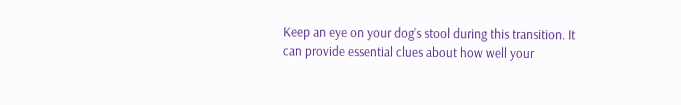Keep an eye on your dog’s stool during this transition. It can provide essential clues about how well your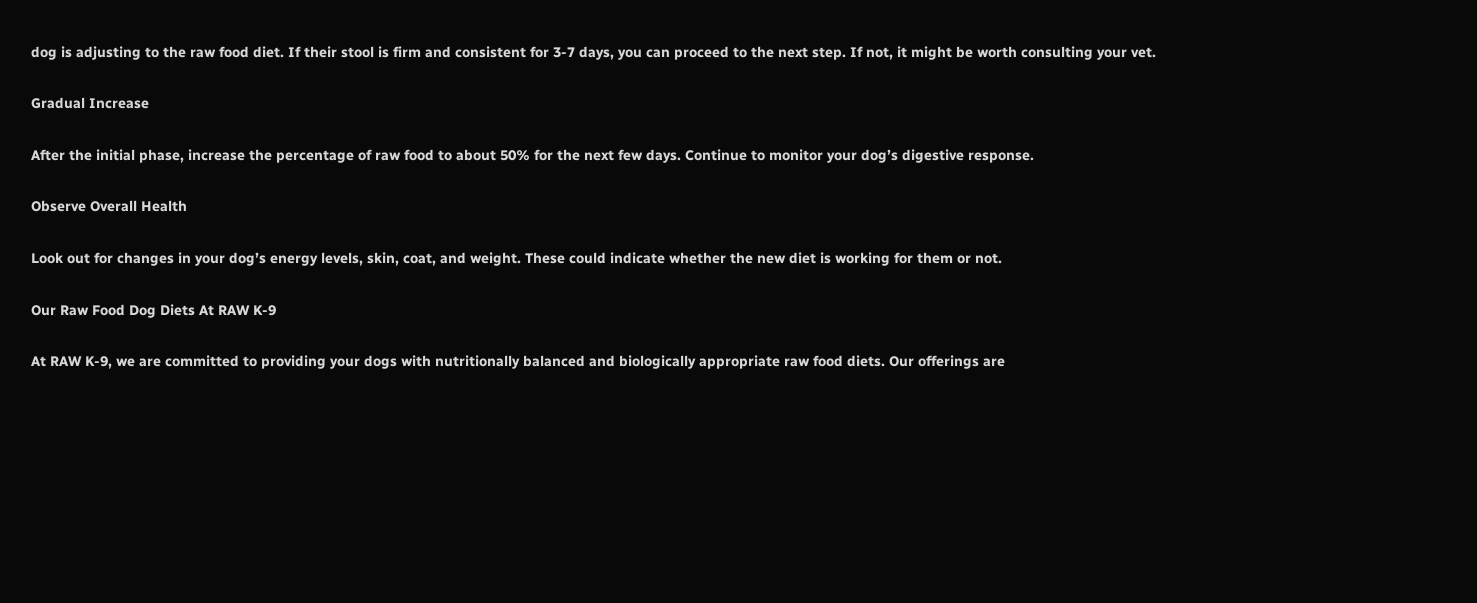dog is adjusting to the raw food diet. If their stool is firm and consistent for 3-7 days, you can proceed to the next step. If not, it might be worth consulting your vet.

Gradual Increase

After the initial phase, increase the percentage of raw food to about 50% for the next few days. Continue to monitor your dog’s digestive response.

Observe Overall Health

Look out for changes in your dog’s energy levels, skin, coat, and weight. These could indicate whether the new diet is working for them or not.

Our Raw Food Dog Diets At RAW K-9

At RAW K-9, we are committed to providing your dogs with nutritionally balanced and biologically appropriate raw food diets. Our offerings are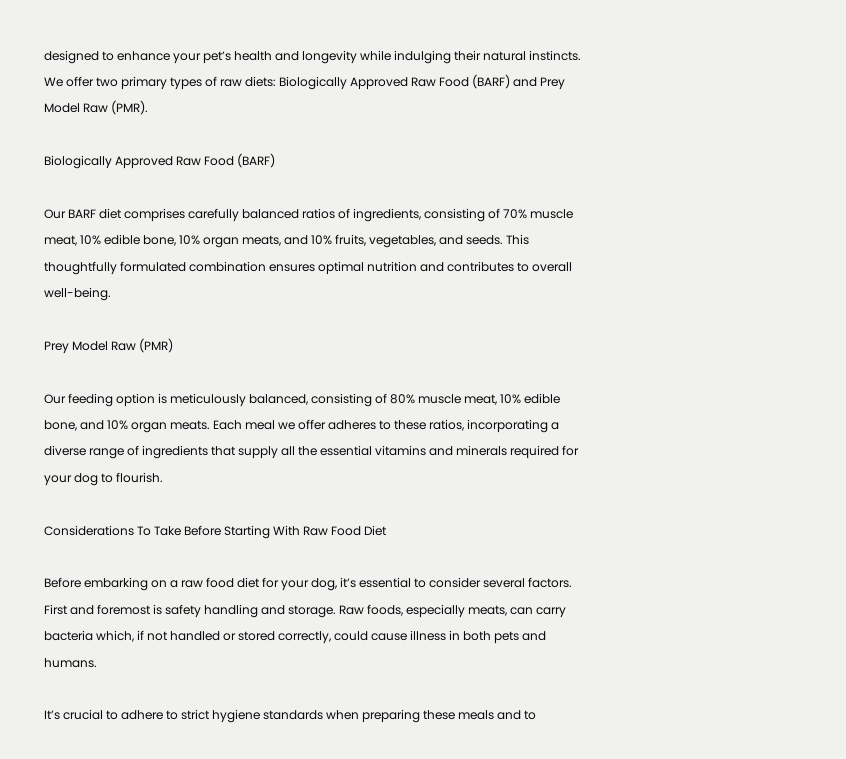designed to enhance your pet’s health and longevity while indulging their natural instincts. We offer two primary types of raw diets: Biologically Approved Raw Food (BARF) and Prey Model Raw (PMR).

Biologically Approved Raw Food (BARF)

Our BARF diet comprises carefully balanced ratios of ingredients, consisting of 70% muscle meat, 10% edible bone, 10% organ meats, and 10% fruits, vegetables, and seeds. This thoughtfully formulated combination ensures optimal nutrition and contributes to overall well-being.

Prey Model Raw (PMR)

Our feeding option is meticulously balanced, consisting of 80% muscle meat, 10% edible bone, and 10% organ meats. Each meal we offer adheres to these ratios, incorporating a diverse range of ingredients that supply all the essential vitamins and minerals required for your dog to flourish.

Considerations To Take Before Starting With Raw Food Diet

Before embarking on a raw food diet for your dog, it’s essential to consider several factors. First and foremost is safety handling and storage. Raw foods, especially meats, can carry bacteria which, if not handled or stored correctly, could cause illness in both pets and humans.

It’s crucial to adhere to strict hygiene standards when preparing these meals and to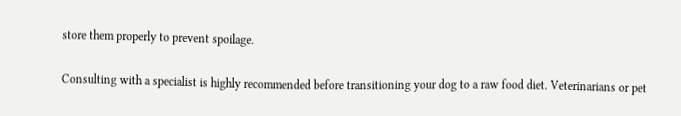store them properly to prevent spoilage.

Consulting with a specialist is highly recommended before transitioning your dog to a raw food diet. Veterinarians or pet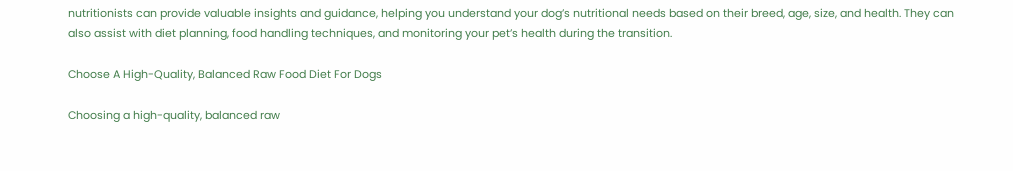nutritionists can provide valuable insights and guidance, helping you understand your dog’s nutritional needs based on their breed, age, size, and health. They can also assist with diet planning, food handling techniques, and monitoring your pet’s health during the transition.

Choose A High-Quality, Balanced Raw Food Diet For Dogs

Choosing a high-quality, balanced raw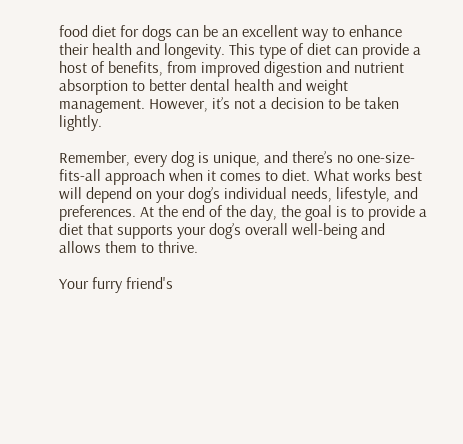food diet for dogs can be an excellent way to enhance their health and longevity. This type of diet can provide a host of benefits, from improved digestion and nutrient absorption to better dental health and weight management. However, it’s not a decision to be taken lightly.

Remember, every dog is unique, and there’s no one-size-fits-all approach when it comes to diet. What works best will depend on your dog’s individual needs, lifestyle, and preferences. At the end of the day, the goal is to provide a diet that supports your dog’s overall well-being and allows them to thrive.

Your furry friend's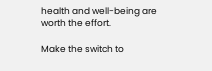health and well-being are worth the effort.

Make the switch to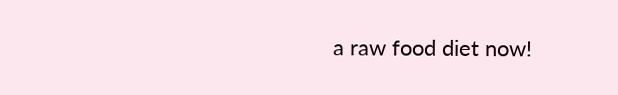a raw food diet now!